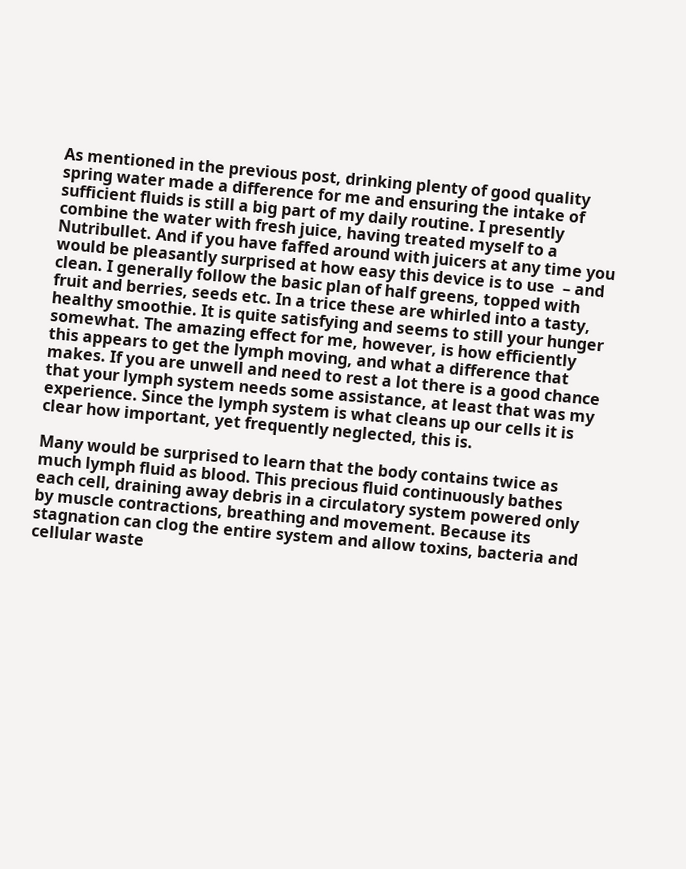As mentioned in the previous post, drinking plenty of good quality spring water made a difference for me and ensuring the intake of sufficient fluids is still a big part of my daily routine. I presently combine the water with fresh juice, having treated myself to a Nutribullet. And if you have faffed around with juicers at any time you would be pleasantly surprised at how easy this device is to use  – and clean. I generally follow the basic plan of half greens, topped with fruit and berries, seeds etc. In a trice these are whirled into a tasty, healthy smoothie. It is quite satisfying and seems to still your hunger somewhat. The amazing effect for me, however, is how efficiently this appears to get the lymph moving, and what a difference that makes. If you are unwell and need to rest a lot there is a good chance that your lymph system needs some assistance, at least that was my experience. Since the lymph system is what cleans up our cells it is clear how important, yet frequently neglected, this is.

Many would be surprised to learn that the body contains twice as much lymph fluid as blood. This precious fluid continuously bathes each cell, draining away debris in a circulatory system powered only by muscle contractions, breathing and movement. Because its stagnation can clog the entire system and allow toxins, bacteria and cellular waste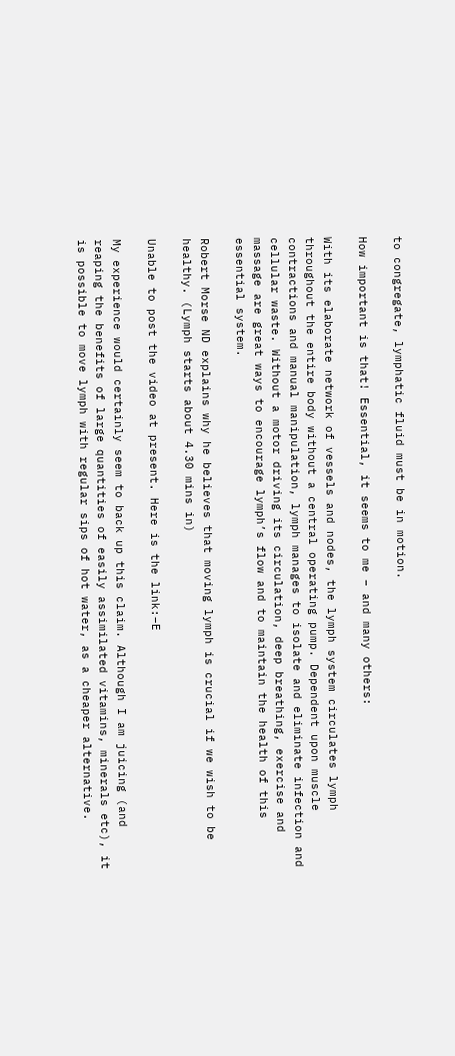to congregate, lymphatic fluid must be in motion.

How important is that! Essential, it seems to me – and many others:

With its elaborate network of vessels and nodes, the lymph system circulates lymph throughout the entire body without a central operating pump. Dependent upon muscle contractions and manual manipulation, lymph manages to isolate and eliminate infection and cellular waste. Without a motor driving its circulation, deep breathing, exercise and massage are great ways to encourage lymph’s flow and to maintain the health of this essential system.

Robert Morse ND explains why he believes that moving lymph is crucial if we wish to be healthy. (Lymph starts about 4.30 mins in)

Unable to post the video at present. Here is the link:–E

My experience would certainly seem to back up this claim. Although I am juicing (and reaping the benefits of large quantities of easily assimilated vitamins, minerals etc), it is possible to move lymph with regular sips of hot water, as a cheaper alternative.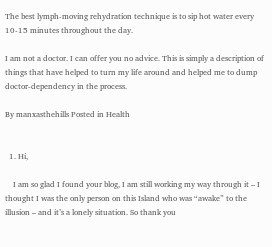The best lymph-moving rehydration technique is to sip hot water every 10-15 minutes throughout the day.

I am not a doctor. I can offer you no advice. This is simply a description of things that have helped to turn my life around and helped me to dump doctor-dependency in the process.

By manxasthehills Posted in Health


  1. Hi,

    I am so glad I found your blog, I am still working my way through it – I thought I was the only person on this Island who was “awake” to the illusion – and it’s a lonely situation. So thank you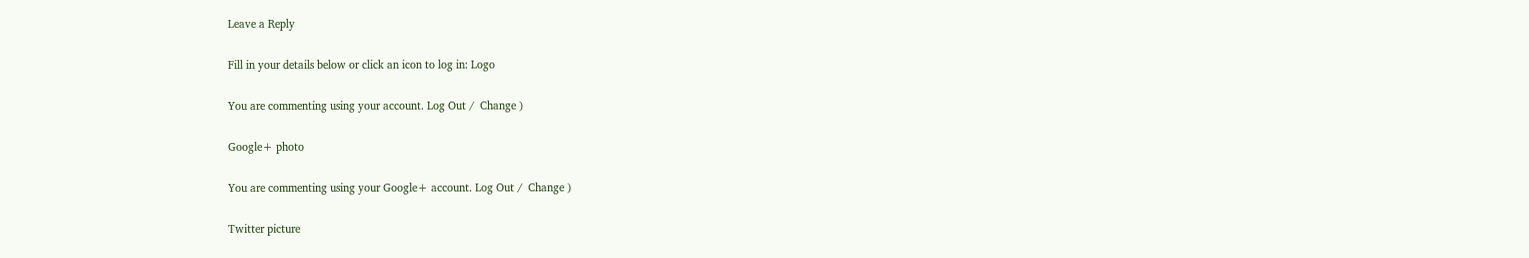Leave a Reply

Fill in your details below or click an icon to log in: Logo

You are commenting using your account. Log Out /  Change )

Google+ photo

You are commenting using your Google+ account. Log Out /  Change )

Twitter picture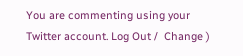You are commenting using your Twitter account. Log Out /  Change )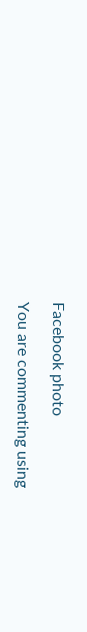Facebook photo

You are commenting using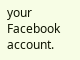your Facebook account.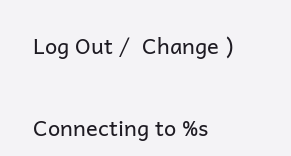Log Out /  Change )


Connecting to %s